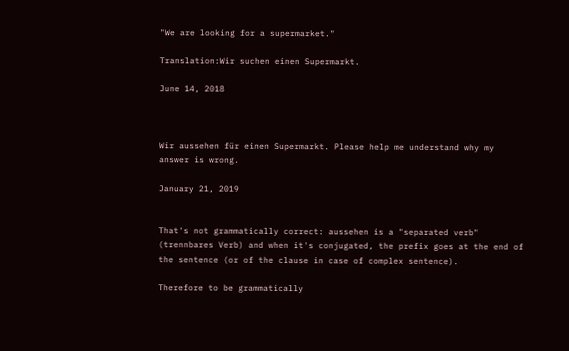"We are looking for a supermarket."

Translation:Wir suchen einen Supermarkt.

June 14, 2018



Wir aussehen für einen Supermarkt. Please help me understand why my answer is wrong.

January 21, 2019


That's not grammatically correct: aussehen is a "separated verb" (trennbares Verb) and when it's conjugated, the prefix goes at the end of the sentence (or of the clause in case of complex sentence).

Therefore to be grammatically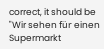correct, it should be "Wir sehen für einen Supermarkt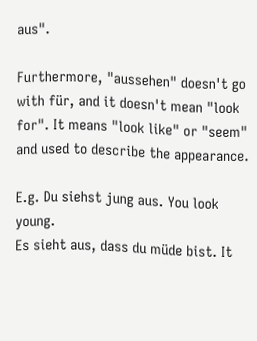aus".

Furthermore, "aussehen" doesn't go with für, and it doesn't mean "look for". It means "look like" or "seem" and used to describe the appearance.

E.g. Du siehst jung aus. You look young.
Es sieht aus, dass du müde bist. It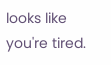looks like you're tired.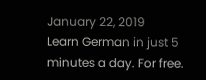January 22, 2019
Learn German in just 5 minutes a day. For free.